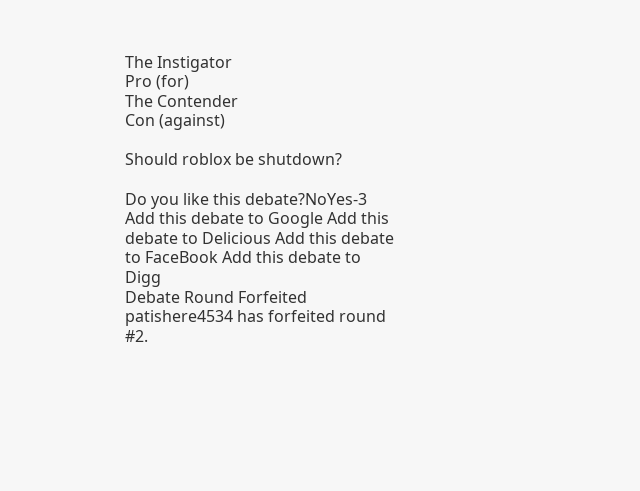The Instigator
Pro (for)
The Contender
Con (against)

Should roblox be shutdown?

Do you like this debate?NoYes-3
Add this debate to Google Add this debate to Delicious Add this debate to FaceBook Add this debate to Digg
Debate Round Forfeited
patishere4534 has forfeited round #2.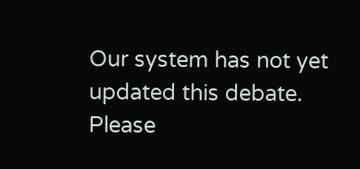Our system has not yet updated this debate. Please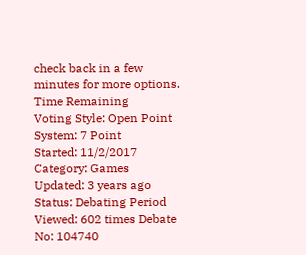check back in a few minutes for more options.
Time Remaining
Voting Style: Open Point System: 7 Point
Started: 11/2/2017 Category: Games
Updated: 3 years ago Status: Debating Period
Viewed: 602 times Debate No: 104740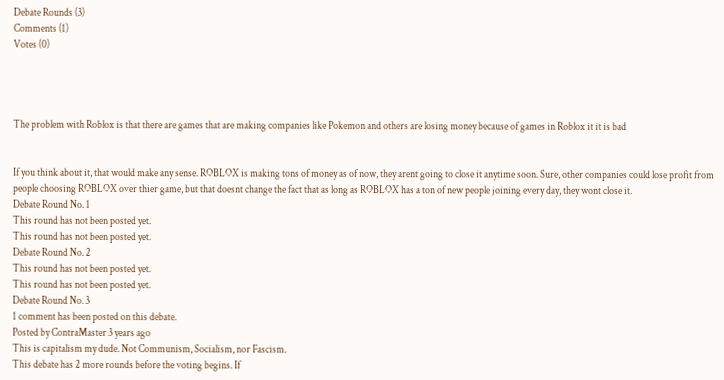Debate Rounds (3)
Comments (1)
Votes (0)




The problem with Roblox is that there are games that are making companies like Pokemon and others are losing money because of games in Roblox it it is bad


If you think about it, that would make any sense. ROBLOX is making tons of money as of now, they arent going to close it anytime soon. Sure, other companies could lose profit from people choosing ROBLOX over thier game, but that doesnt change the fact that as long as ROBLOX has a ton of new people joining every day, they wont close it.
Debate Round No. 1
This round has not been posted yet.
This round has not been posted yet.
Debate Round No. 2
This round has not been posted yet.
This round has not been posted yet.
Debate Round No. 3
1 comment has been posted on this debate.
Posted by ContraMaster 3 years ago
This is capitalism my dude. Not Communism, Socialism, nor Fascism.
This debate has 2 more rounds before the voting begins. If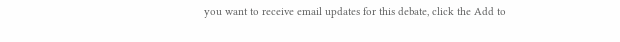you want to receive email updates for this debate, click the Add to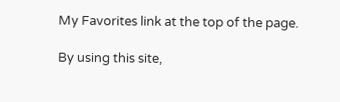My Favorites link at the top of the page.

By using this site,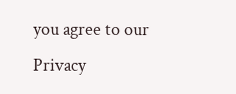you agree to our Privacy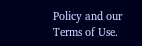Policy and our Terms of Use.